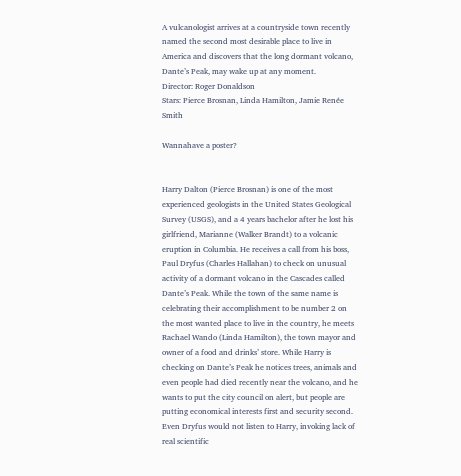A vulcanologist arrives at a countryside town recently named the second most desirable place to live in America and discovers that the long dormant volcano, Dante’s Peak, may wake up at any moment.
Director: Roger Donaldson
Stars: Pierce Brosnan, Linda Hamilton, Jamie Renée Smith

Wannahave a poster?


Harry Dalton (Pierce Brosnan) is one of the most experienced geologists in the United States Geological Survey (USGS), and a 4 years bachelor after he lost his girlfriend, Marianne (Walker Brandt) to a volcanic eruption in Columbia. He receives a call from his boss, Paul Dryfus (Charles Hallahan) to check on unusual activity of a dormant volcano in the Cascades called Dante’s Peak. While the town of the same name is celebrating their accomplishment to be number 2 on the most wanted place to live in the country, he meets Rachael Wando (Linda Hamilton), the town mayor and owner of a food and drinks’ store. While Harry is checking on Dante’s Peak he notices trees, animals and even people had died recently near the volcano, and he wants to put the city council on alert, but people are putting economical interests first and security second. Even Dryfus would not listen to Harry, invoking lack of real scientific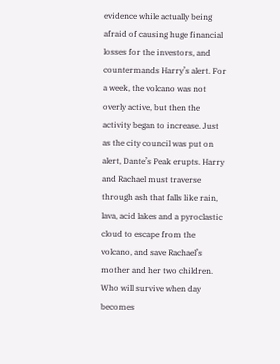evidence while actually being afraid of causing huge financial losses for the investors, and countermands Harry’s alert. For a week, the volcano was not overly active, but then the activity began to increase. Just as the city council was put on alert, Dante’s Peak erupts. Harry and Rachael must traverse through ash that falls like rain, lava, acid lakes and a pyroclastic cloud to escape from the volcano, and save Rachael’s mother and her two children. Who will survive when day becomes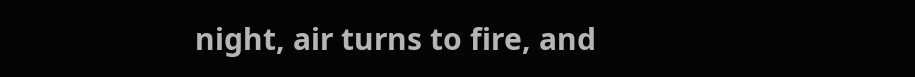night, air turns to fire, and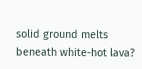solid ground melts beneath white-hot lava?